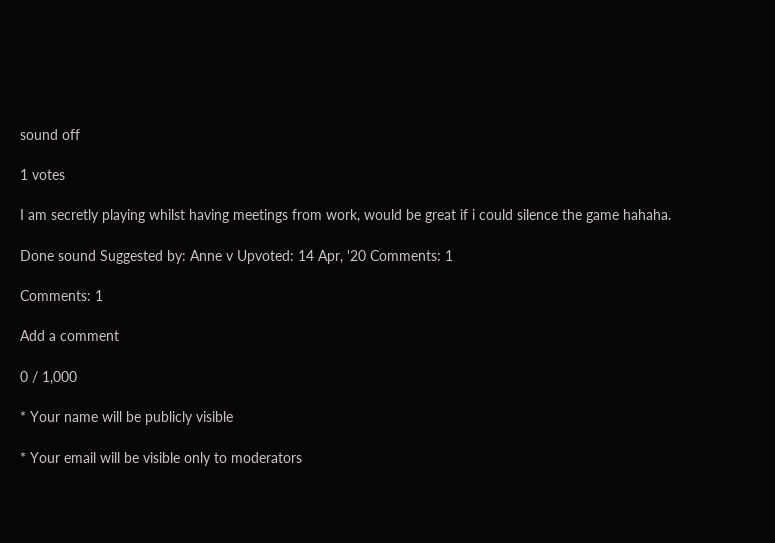sound off

1 votes

I am secretly playing whilst having meetings from work, would be great if i could silence the game hahaha.

Done sound Suggested by: Anne v Upvoted: 14 Apr, '20 Comments: 1

Comments: 1

Add a comment

0 / 1,000

* Your name will be publicly visible

* Your email will be visible only to moderators